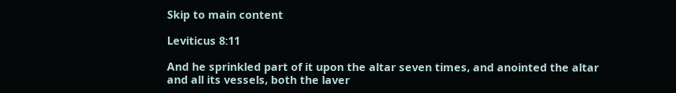Skip to main content

Leviticus 8:11

And he sprinkled part of it upon the altar seven times, and anointed the altar and all its vessels, both the laver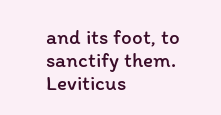and its foot, to sanctify them.
Leviticus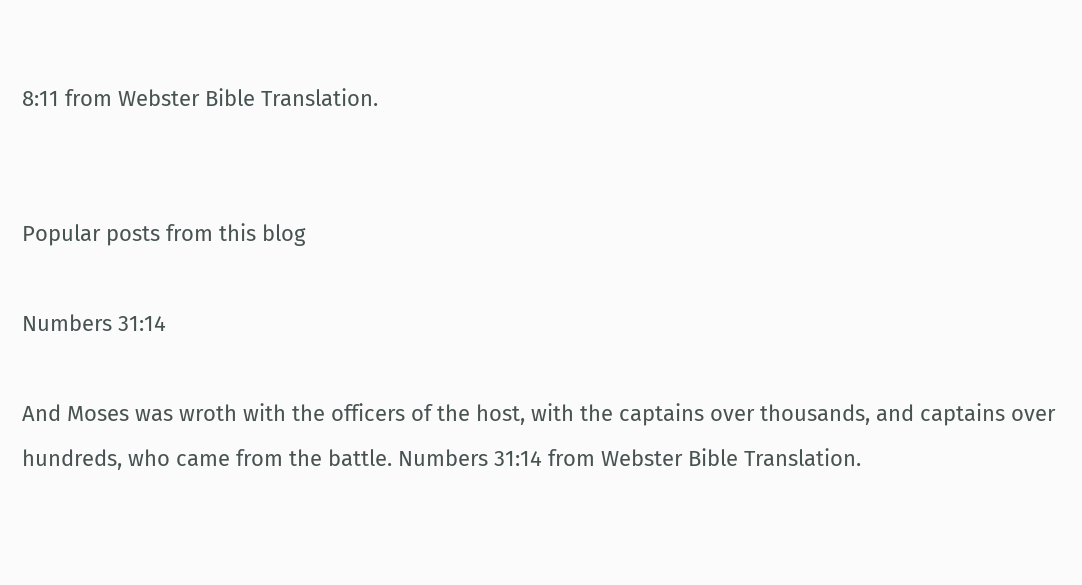8:11 from Webster Bible Translation.


Popular posts from this blog

Numbers 31:14

And Moses was wroth with the officers of the host, with the captains over thousands, and captains over hundreds, who came from the battle. Numbers 31:14 from Webster Bible Translation.